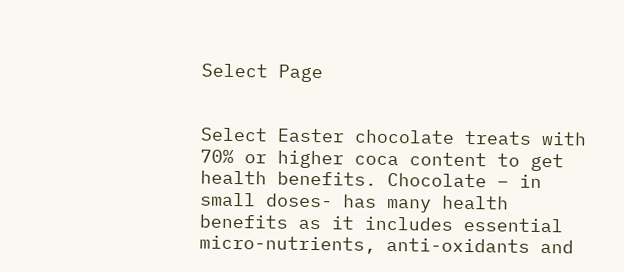Select Page


Select Easter chocolate treats with 70% or higher coca content to get health benefits. Chocolate – in small doses- has many health benefits as it includes essential micro-nutrients, anti-oxidants and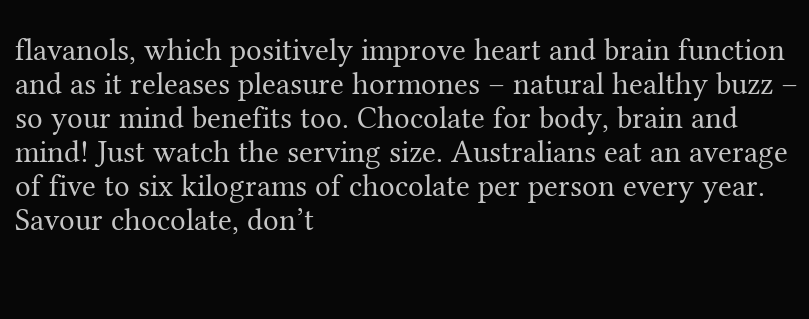flavanols, which positively improve heart and brain function and as it releases pleasure hormones – natural healthy buzz – so your mind benefits too. Chocolate for body, brain and mind! Just watch the serving size. Australians eat an average of five to six kilograms of chocolate per person every year. Savour chocolate, don’t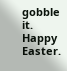gobble it.  Happy Easter.